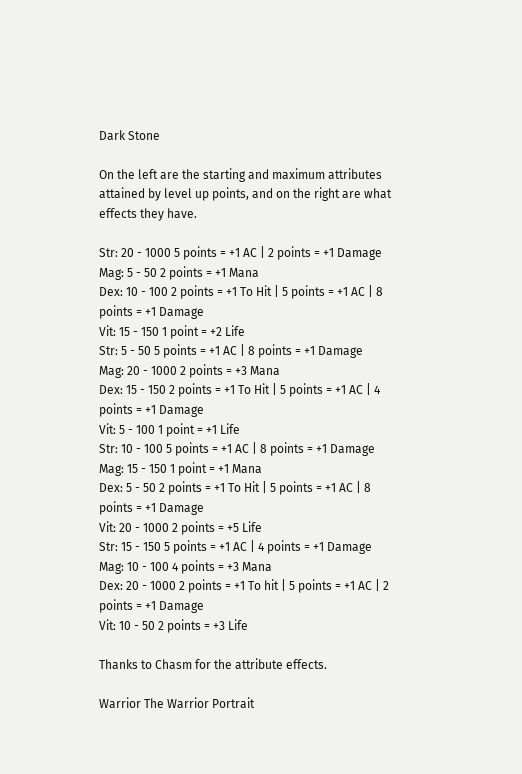Dark Stone

On the left are the starting and maximum attributes attained by level up points, and on the right are what effects they have.

Str: 20 - 1000 5 points = +1 AC | 2 points = +1 Damage
Mag: 5 - 50 2 points = +1 Mana
Dex: 10 - 100 2 points = +1 To Hit | 5 points = +1 AC | 8 points = +1 Damage
Vit: 15 - 150 1 point = +2 Life
Str: 5 - 50 5 points = +1 AC | 8 points = +1 Damage
Mag: 20 - 1000 2 points = +3 Mana
Dex: 15 - 150 2 points = +1 To Hit | 5 points = +1 AC | 4 points = +1 Damage
Vit: 5 - 100 1 point = +1 Life
Str: 10 - 100 5 points = +1 AC | 8 points = +1 Damage
Mag: 15 - 150 1 point = +1 Mana
Dex: 5 - 50 2 points = +1 To Hit | 5 points = +1 AC | 8 points = +1 Damage
Vit: 20 - 1000 2 points = +5 Life
Str: 15 - 150 5 points = +1 AC | 4 points = +1 Damage
Mag: 10 - 100 4 points = +3 Mana
Dex: 20 - 1000 2 points = +1 To hit | 5 points = +1 AC | 2 points = +1 Damage
Vit: 10 - 50 2 points = +3 Life

Thanks to Chasm for the attribute effects.

Warrior The Warrior Portrait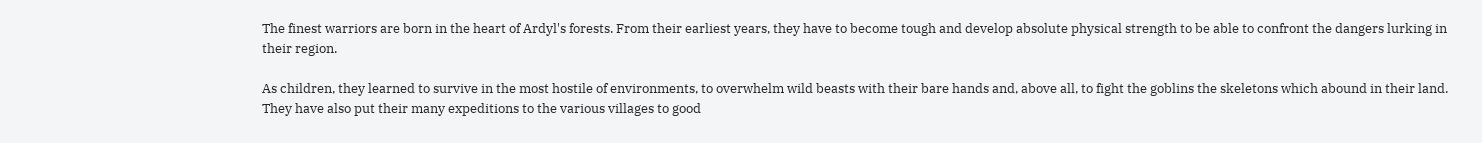The finest warriors are born in the heart of Ardyl's forests. From their earliest years, they have to become tough and develop absolute physical strength to be able to confront the dangers lurking in their region.

As children, they learned to survive in the most hostile of environments, to overwhelm wild beasts with their bare hands and, above all, to fight the goblins the skeletons which abound in their land. They have also put their many expeditions to the various villages to good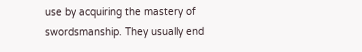use by acquiring the mastery of swordsmanship. They usually end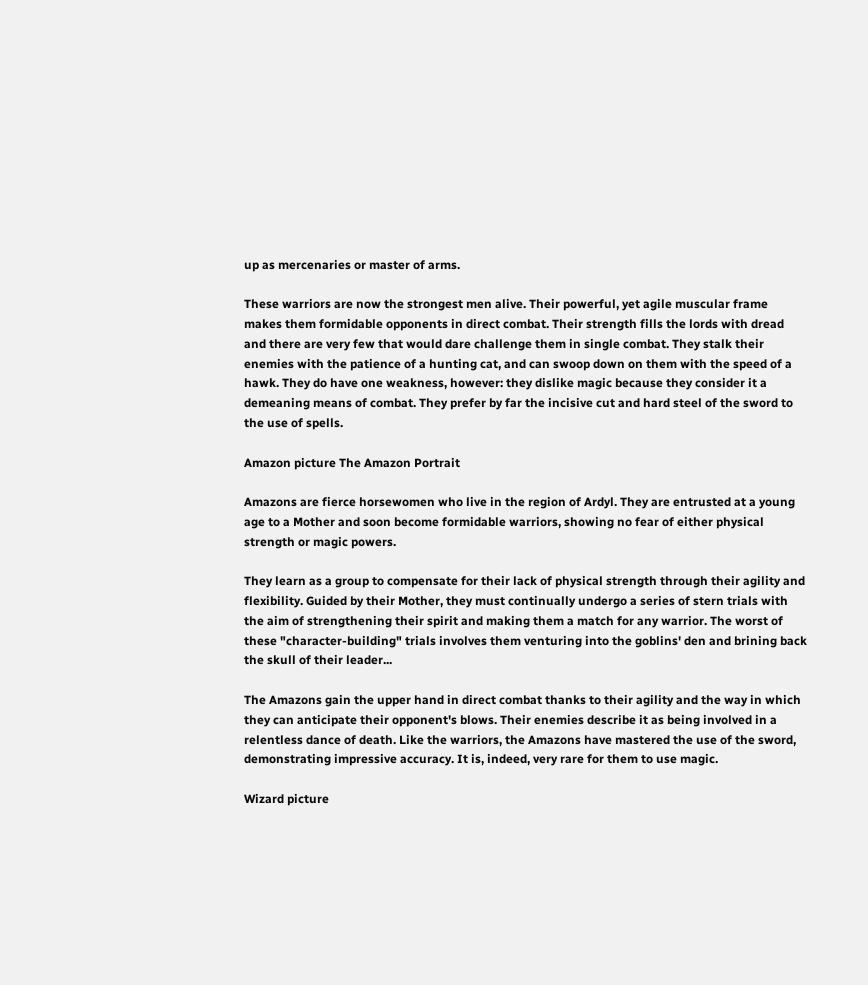up as mercenaries or master of arms.

These warriors are now the strongest men alive. Their powerful, yet agile muscular frame makes them formidable opponents in direct combat. Their strength fills the lords with dread and there are very few that would dare challenge them in single combat. They stalk their enemies with the patience of a hunting cat, and can swoop down on them with the speed of a hawk. They do have one weakness, however: they dislike magic because they consider it a demeaning means of combat. They prefer by far the incisive cut and hard steel of the sword to the use of spells.

Amazon picture The Amazon Portrait

Amazons are fierce horsewomen who live in the region of Ardyl. They are entrusted at a young age to a Mother and soon become formidable warriors, showing no fear of either physical strength or magic powers.

They learn as a group to compensate for their lack of physical strength through their agility and flexibility. Guided by their Mother, they must continually undergo a series of stern trials with the aim of strengthening their spirit and making them a match for any warrior. The worst of these "character-building" trials involves them venturing into the goblins' den and brining back the skull of their leader...

The Amazons gain the upper hand in direct combat thanks to their agility and the way in which they can anticipate their opponent's blows. Their enemies describe it as being involved in a relentless dance of death. Like the warriors, the Amazons have mastered the use of the sword, demonstrating impressive accuracy. It is, indeed, very rare for them to use magic.

Wizard picture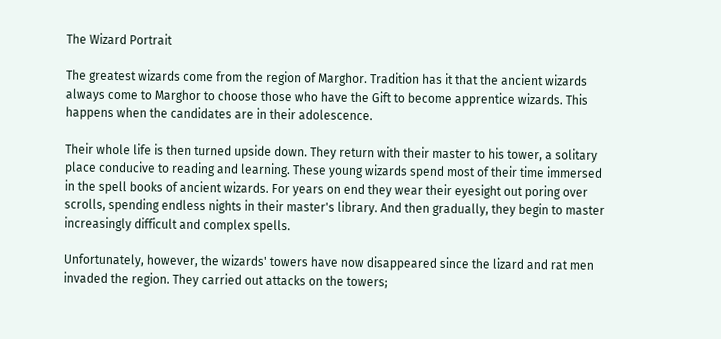The Wizard Portrait

The greatest wizards come from the region of Marghor. Tradition has it that the ancient wizards always come to Marghor to choose those who have the Gift to become apprentice wizards. This happens when the candidates are in their adolescence.

Their whole life is then turned upside down. They return with their master to his tower, a solitary place conducive to reading and learning. These young wizards spend most of their time immersed in the spell books of ancient wizards. For years on end they wear their eyesight out poring over scrolls, spending endless nights in their master's library. And then gradually, they begin to master increasingly difficult and complex spells.

Unfortunately, however, the wizards' towers have now disappeared since the lizard and rat men invaded the region. They carried out attacks on the towers;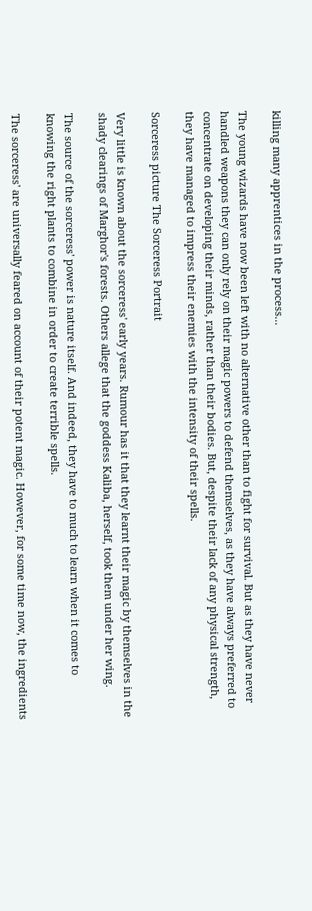killing many apprentices in the process...

The young wizards have now been left with no alternative other than to fight for survival. But as they have never handled weapons they can only rely on their magic powers to defend themselves, as they have always preferred to concentrate on developing their minds, rather than their bodies. But, despite their lack of any physical strength, they have managed to impress their enemies with the intensity of their spells.

Sorceress picture The Sorceress Portrait

Very little is known about the sorceress' early years. Rumour has it that they learnt their magic by themselves in the shady clearings of Marghor's forests. Others allege that the goddess Kaliba, herself, took them under her wing.

The source of the sorceress' power is nature itself. And indeed, they have to much to learn when it comes to knowing the right plants to combine in order to create terrible spells.

The sorceress' are universally feared on account of their potent magic. However, for some time now, the ingredients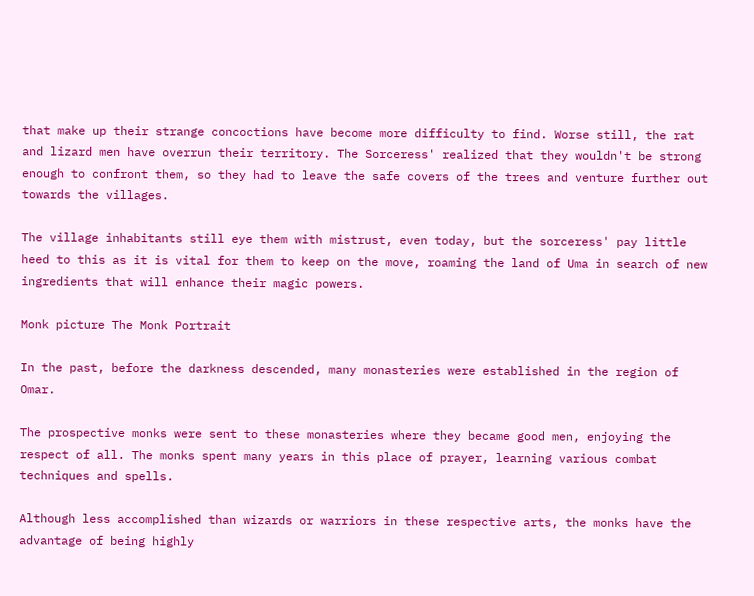that make up their strange concoctions have become more difficulty to find. Worse still, the rat and lizard men have overrun their territory. The Sorceress' realized that they wouldn't be strong enough to confront them, so they had to leave the safe covers of the trees and venture further out towards the villages.

The village inhabitants still eye them with mistrust, even today, but the sorceress' pay little heed to this as it is vital for them to keep on the move, roaming the land of Uma in search of new ingredients that will enhance their magic powers.

Monk picture The Monk Portrait

In the past, before the darkness descended, many monasteries were established in the region of Omar.

The prospective monks were sent to these monasteries where they became good men, enjoying the respect of all. The monks spent many years in this place of prayer, learning various combat techniques and spells.

Although less accomplished than wizards or warriors in these respective arts, the monks have the advantage of being highly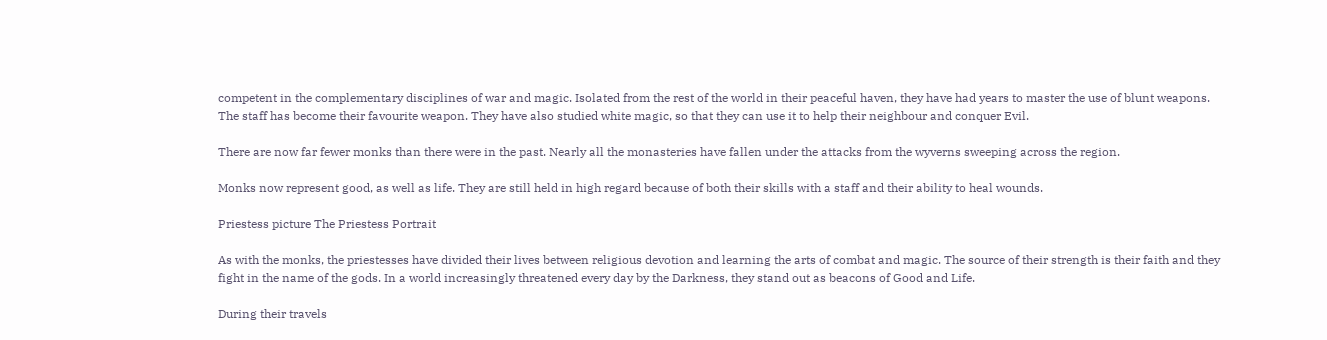competent in the complementary disciplines of war and magic. Isolated from the rest of the world in their peaceful haven, they have had years to master the use of blunt weapons. The staff has become their favourite weapon. They have also studied white magic, so that they can use it to help their neighbour and conquer Evil.

There are now far fewer monks than there were in the past. Nearly all the monasteries have fallen under the attacks from the wyverns sweeping across the region.

Monks now represent good, as well as life. They are still held in high regard because of both their skills with a staff and their ability to heal wounds.

Priestess picture The Priestess Portrait

As with the monks, the priestesses have divided their lives between religious devotion and learning the arts of combat and magic. The source of their strength is their faith and they fight in the name of the gods. In a world increasingly threatened every day by the Darkness, they stand out as beacons of Good and Life.

During their travels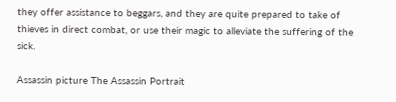they offer assistance to beggars, and they are quite prepared to take of thieves in direct combat, or use their magic to alleviate the suffering of the sick.

Assassin picture The Assassin Portrait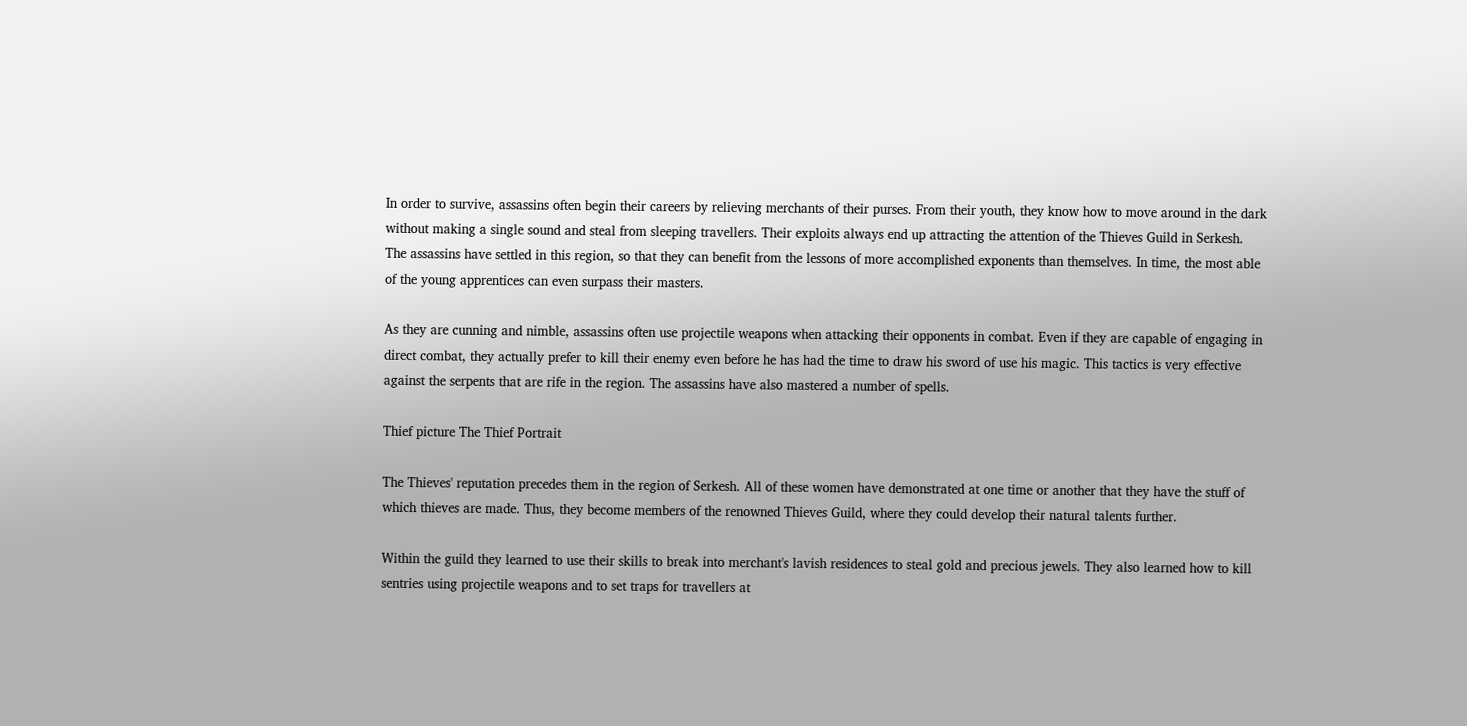In order to survive, assassins often begin their careers by relieving merchants of their purses. From their youth, they know how to move around in the dark without making a single sound and steal from sleeping travellers. Their exploits always end up attracting the attention of the Thieves Guild in Serkesh. The assassins have settled in this region, so that they can benefit from the lessons of more accomplished exponents than themselves. In time, the most able of the young apprentices can even surpass their masters.

As they are cunning and nimble, assassins often use projectile weapons when attacking their opponents in combat. Even if they are capable of engaging in direct combat, they actually prefer to kill their enemy even before he has had the time to draw his sword of use his magic. This tactics is very effective against the serpents that are rife in the region. The assassins have also mastered a number of spells.

Thief picture The Thief Portrait

The Thieves' reputation precedes them in the region of Serkesh. All of these women have demonstrated at one time or another that they have the stuff of which thieves are made. Thus, they become members of the renowned Thieves Guild, where they could develop their natural talents further.

Within the guild they learned to use their skills to break into merchant's lavish residences to steal gold and precious jewels. They also learned how to kill sentries using projectile weapons and to set traps for travellers at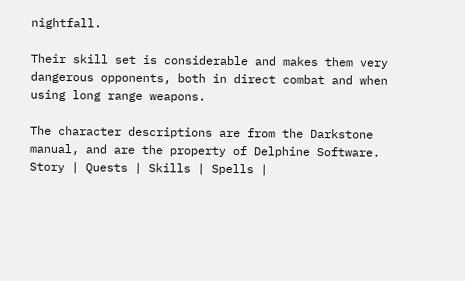nightfall.

Their skill set is considerable and makes them very dangerous opponents, both in direct combat and when using long range weapons.

The character descriptions are from the Darkstone manual, and are the property of Delphine Software.
Story | Quests | Skills | Spells |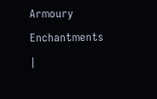Armoury
Enchantments |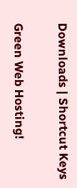Downloads | Shortcut Keys

Green Web Hosting!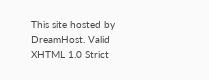This site hosted by DreamHost. Valid XHTML 1.0 Strict